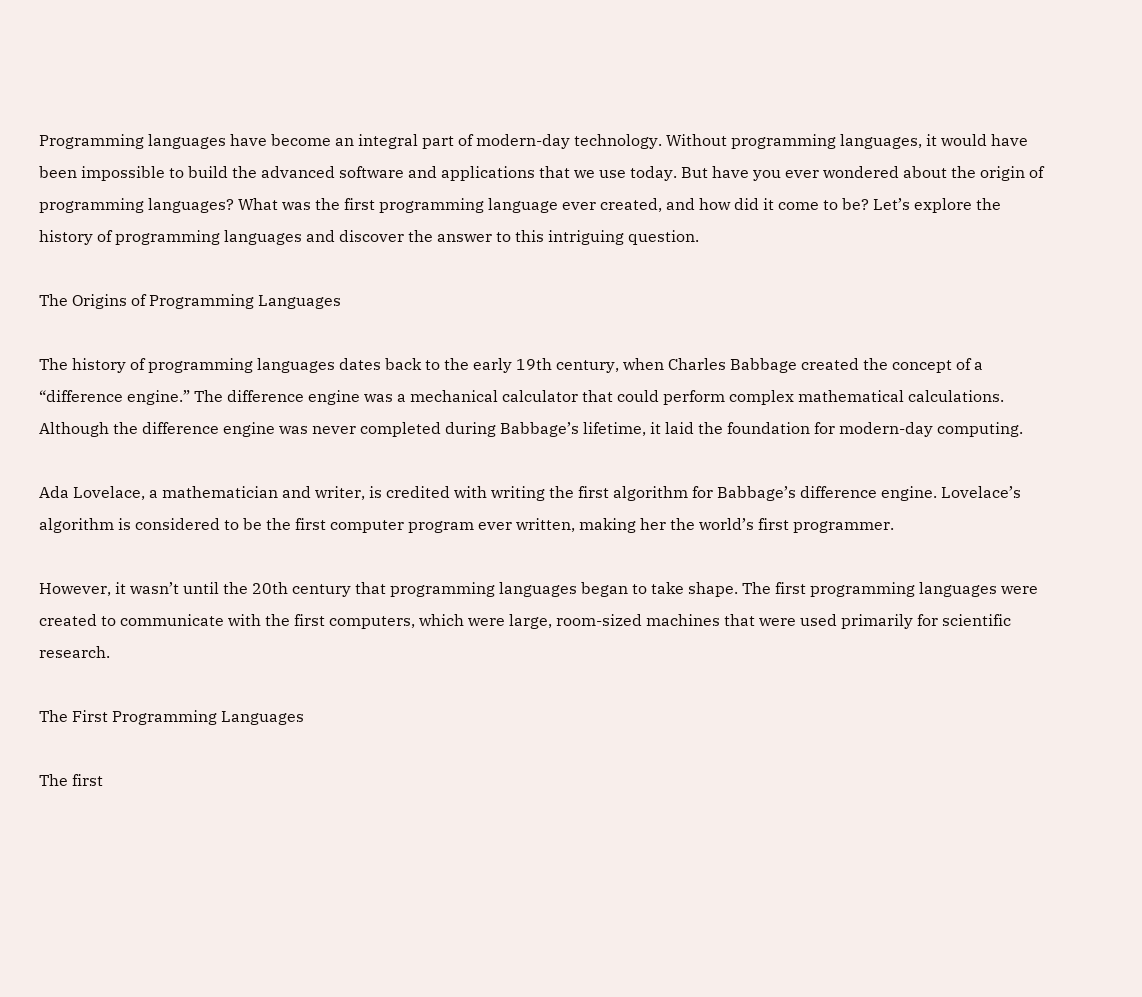Programming languages have become an integral part of modern-day technology. Without programming languages, it would have been impossible to build the advanced software and applications that we use today. But have you ever wondered about the origin of programming languages? What was the first programming language ever created, and how did it come to be? Let’s explore the history of programming languages and discover the answer to this intriguing question.

The Origins of Programming Languages

The history of programming languages dates back to the early 19th century, when Charles Babbage created the concept of a “difference engine.” The difference engine was a mechanical calculator that could perform complex mathematical calculations. Although the difference engine was never completed during Babbage’s lifetime, it laid the foundation for modern-day computing.

Ada Lovelace, a mathematician and writer, is credited with writing the first algorithm for Babbage’s difference engine. Lovelace’s algorithm is considered to be the first computer program ever written, making her the world’s first programmer.

However, it wasn’t until the 20th century that programming languages began to take shape. The first programming languages were created to communicate with the first computers, which were large, room-sized machines that were used primarily for scientific research.

The First Programming Languages

The first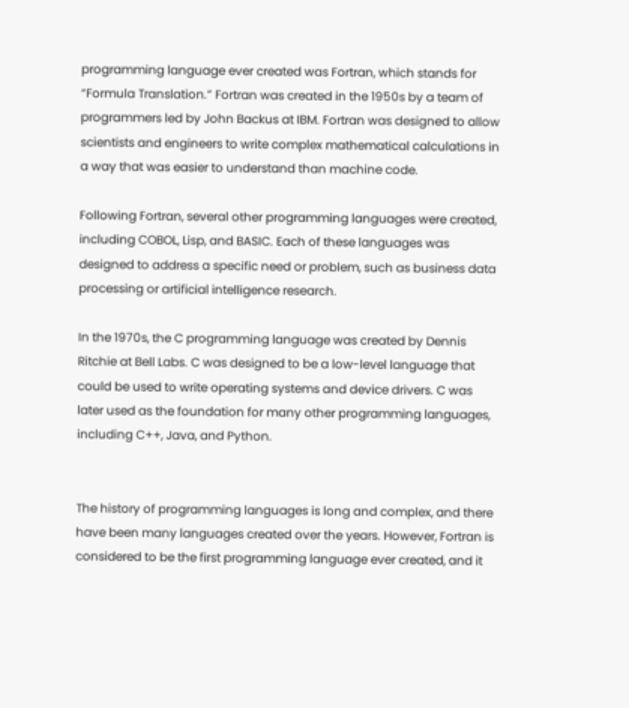programming language ever created was Fortran, which stands for “Formula Translation.” Fortran was created in the 1950s by a team of programmers led by John Backus at IBM. Fortran was designed to allow scientists and engineers to write complex mathematical calculations in a way that was easier to understand than machine code.

Following Fortran, several other programming languages were created, including COBOL, Lisp, and BASIC. Each of these languages was designed to address a specific need or problem, such as business data processing or artificial intelligence research.

In the 1970s, the C programming language was created by Dennis Ritchie at Bell Labs. C was designed to be a low-level language that could be used to write operating systems and device drivers. C was later used as the foundation for many other programming languages, including C++, Java, and Python.


The history of programming languages is long and complex, and there have been many languages created over the years. However, Fortran is considered to be the first programming language ever created, and it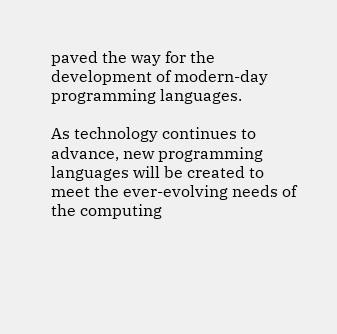paved the way for the development of modern-day programming languages.

As technology continues to advance, new programming languages will be created to meet the ever-evolving needs of the computing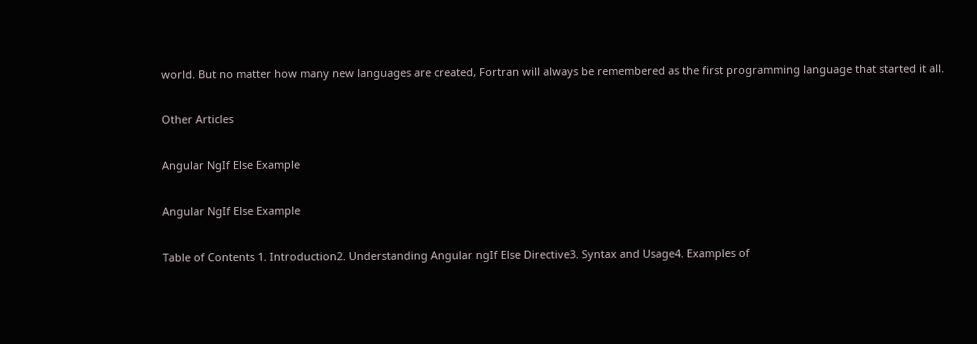world. But no matter how many new languages are created, Fortran will always be remembered as the first programming language that started it all.

Other Articles

Angular NgIf Else Example

Angular NgIf Else Example

Table of Contents 1. Introduction2. Understanding Angular ngIf Else Directive3. Syntax and Usage4. Examples of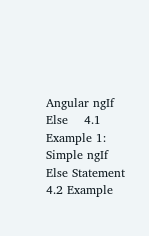Angular ngIf Else    4.1 Example 1: Simple ngIf Else Statement    4.2 Example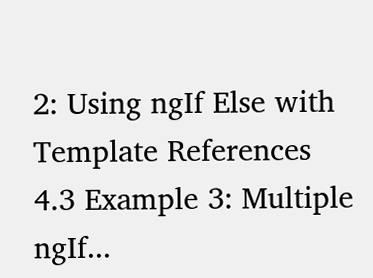2: Using ngIf Else with Template References    4.3 Example 3: Multiple ngIf...